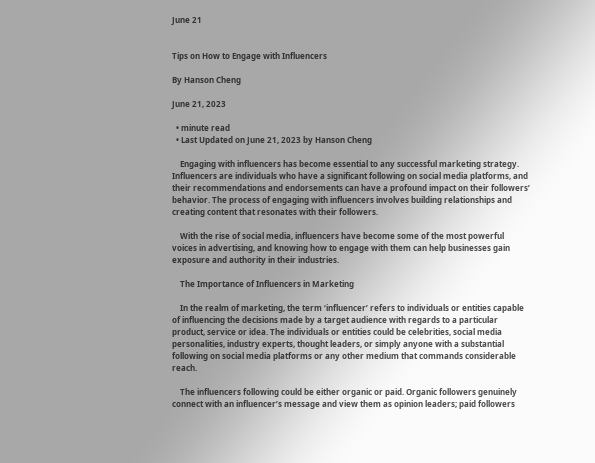June 21


Tips on How to Engage with Influencers

By Hanson Cheng

June 21, 2023

  • minute read
  • Last Updated on June 21, 2023 by Hanson Cheng

    Engaging with influencers has become essential to any successful marketing strategy. Influencers are individuals who have a significant following on social media platforms, and their recommendations and endorsements can have a profound impact on their followers’ behavior. The process of engaging with influencers involves building relationships and creating content that resonates with their followers.

    With the rise of social media, influencers have become some of the most powerful voices in advertising, and knowing how to engage with them can help businesses gain exposure and authority in their industries.

    The Importance of Influencers in Marketing

    In the realm of marketing, the term ‘influencer’ refers to individuals or entities capable of influencing the decisions made by a target audience with regards to a particular product, service or idea. The individuals or entities could be celebrities, social media personalities, industry experts, thought leaders, or simply anyone with a substantial following on social media platforms or any other medium that commands considerable reach.

    The influencers following could be either organic or paid. Organic followers genuinely connect with an influencer’s message and view them as opinion leaders; paid followers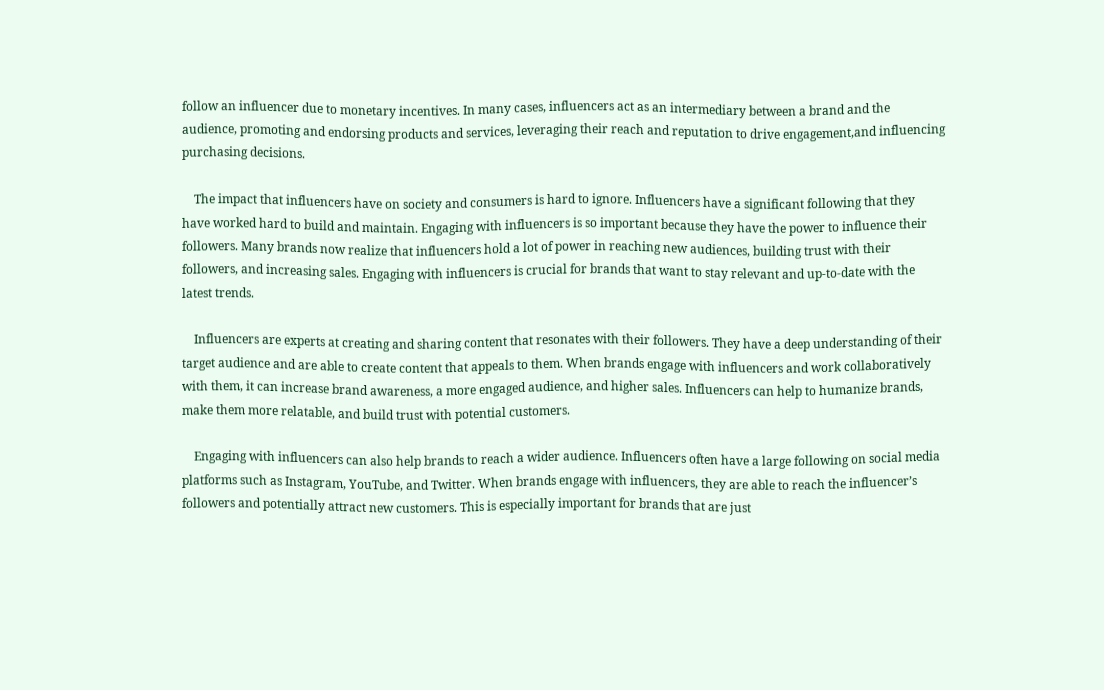follow an influencer due to monetary incentives. In many cases, influencers act as an intermediary between a brand and the audience, promoting and endorsing products and services, leveraging their reach and reputation to drive engagement,and influencing purchasing decisions.

    The impact that influencers have on society and consumers is hard to ignore. Influencers have a significant following that they have worked hard to build and maintain. Engaging with influencers is so important because they have the power to influence their followers. Many brands now realize that influencers hold a lot of power in reaching new audiences, building trust with their followers, and increasing sales. Engaging with influencers is crucial for brands that want to stay relevant and up-to-date with the latest trends.

    Influencers are experts at creating and sharing content that resonates with their followers. They have a deep understanding of their target audience and are able to create content that appeals to them. When brands engage with influencers and work collaboratively with them, it can increase brand awareness, a more engaged audience, and higher sales. Influencers can help to humanize brands, make them more relatable, and build trust with potential customers.

    Engaging with influencers can also help brands to reach a wider audience. Influencers often have a large following on social media platforms such as Instagram, YouTube, and Twitter. When brands engage with influencers, they are able to reach the influencer’s followers and potentially attract new customers. This is especially important for brands that are just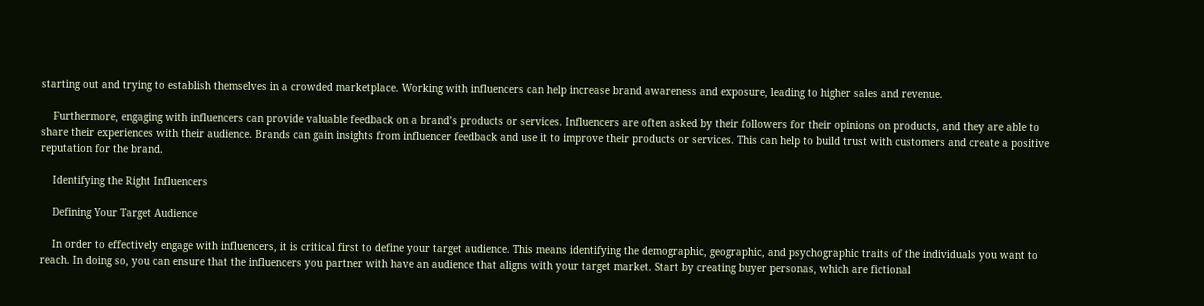starting out and trying to establish themselves in a crowded marketplace. Working with influencers can help increase brand awareness and exposure, leading to higher sales and revenue.

    Furthermore, engaging with influencers can provide valuable feedback on a brand’s products or services. Influencers are often asked by their followers for their opinions on products, and they are able to share their experiences with their audience. Brands can gain insights from influencer feedback and use it to improve their products or services. This can help to build trust with customers and create a positive reputation for the brand.

    Identifying the Right Influencers

    Defining Your Target Audience

    In order to effectively engage with influencers, it is critical first to define your target audience. This means identifying the demographic, geographic, and psychographic traits of the individuals you want to reach. In doing so, you can ensure that the influencers you partner with have an audience that aligns with your target market. Start by creating buyer personas, which are fictional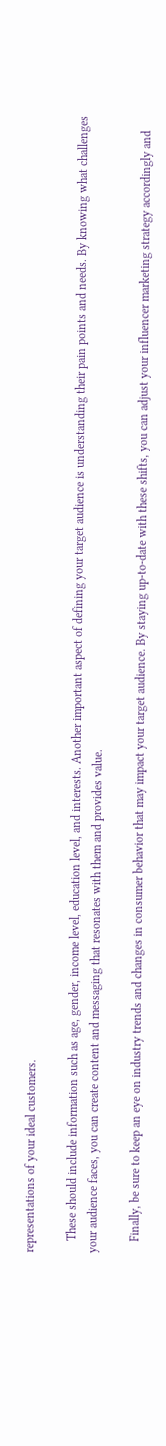representations of your ideal customers.

    These should include information such as age, gender, income level, education level, and interests. Another important aspect of defining your target audience is understanding their pain points and needs. By knowing what challenges your audience faces, you can create content and messaging that resonates with them and provides value.

    Finally, be sure to keep an eye on industry trends and changes in consumer behavior that may impact your target audience. By staying up-to-date with these shifts, you can adjust your influencer marketing strategy accordingly and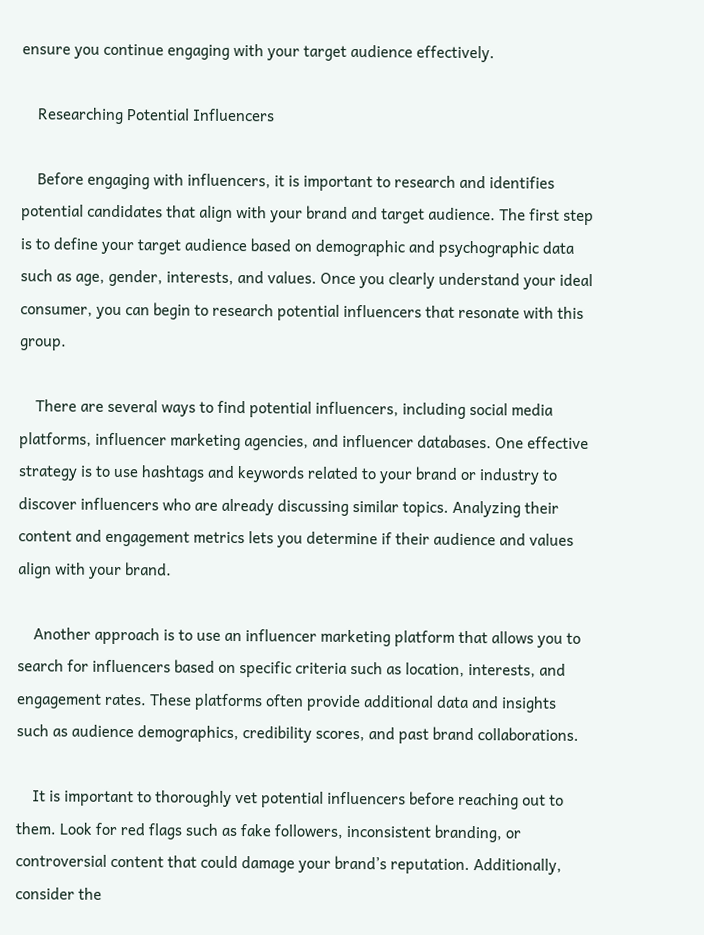ensure you continue engaging with your target audience effectively.

    Researching Potential Influencers

    Before engaging with influencers, it is important to research and identifies potential candidates that align with your brand and target audience. The first step is to define your target audience based on demographic and psychographic data such as age, gender, interests, and values. Once you clearly understand your ideal consumer, you can begin to research potential influencers that resonate with this group.

    There are several ways to find potential influencers, including social media platforms, influencer marketing agencies, and influencer databases. One effective strategy is to use hashtags and keywords related to your brand or industry to discover influencers who are already discussing similar topics. Analyzing their content and engagement metrics lets you determine if their audience and values align with your brand.

    Another approach is to use an influencer marketing platform that allows you to search for influencers based on specific criteria such as location, interests, and engagement rates. These platforms often provide additional data and insights such as audience demographics, credibility scores, and past brand collaborations.

    It is important to thoroughly vet potential influencers before reaching out to them. Look for red flags such as fake followers, inconsistent branding, or controversial content that could damage your brand’s reputation. Additionally, consider the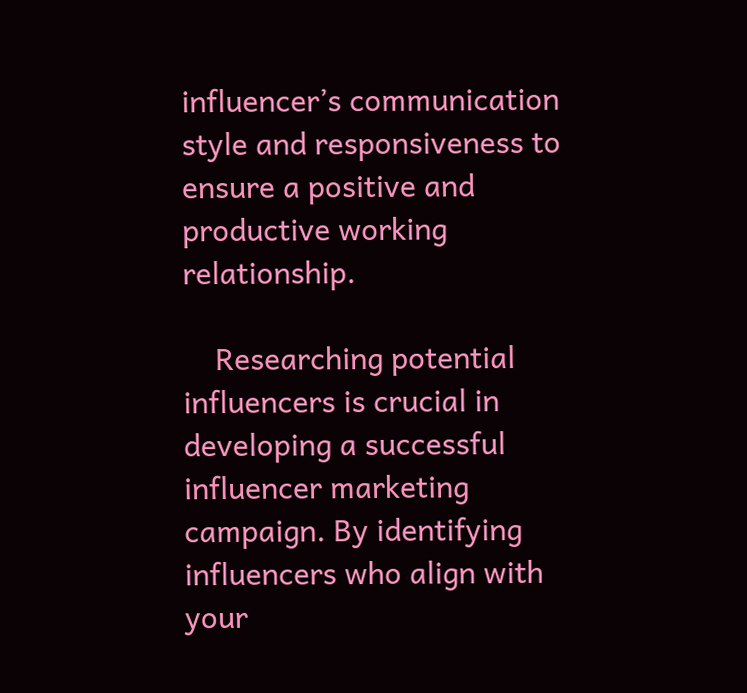influencer’s communication style and responsiveness to ensure a positive and productive working relationship.

    Researching potential influencers is crucial in developing a successful influencer marketing campaign. By identifying influencers who align with your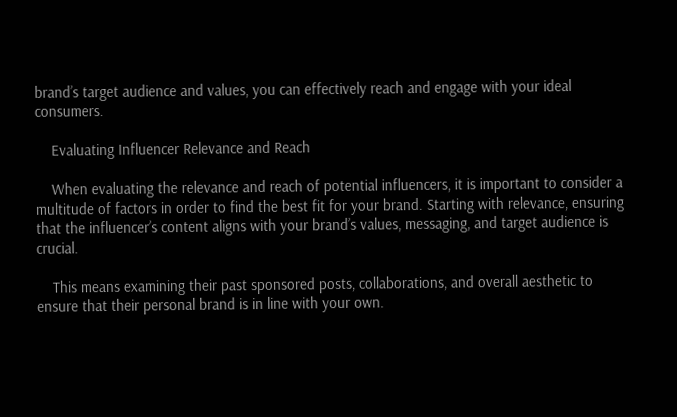brand’s target audience and values, you can effectively reach and engage with your ideal consumers.

    Evaluating Influencer Relevance and Reach

    When evaluating the relevance and reach of potential influencers, it is important to consider a multitude of factors in order to find the best fit for your brand. Starting with relevance, ensuring that the influencer’s content aligns with your brand’s values, messaging, and target audience is crucial.

    This means examining their past sponsored posts, collaborations, and overall aesthetic to ensure that their personal brand is in line with your own.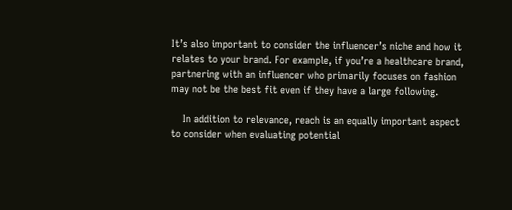It’s also important to consider the influencer’s niche and how it relates to your brand. For example, if you’re a healthcare brand, partnering with an influencer who primarily focuses on fashion may not be the best fit even if they have a large following.

    In addition to relevance, reach is an equally important aspect to consider when evaluating potential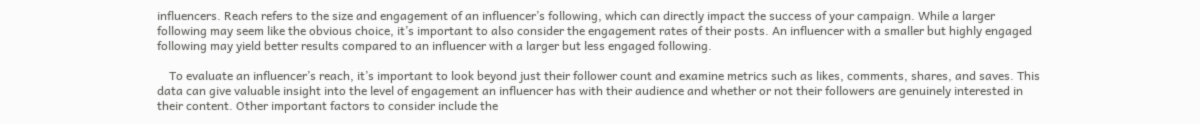influencers. Reach refers to the size and engagement of an influencer’s following, which can directly impact the success of your campaign. While a larger following may seem like the obvious choice, it’s important to also consider the engagement rates of their posts. An influencer with a smaller but highly engaged following may yield better results compared to an influencer with a larger but less engaged following.

    To evaluate an influencer’s reach, it’s important to look beyond just their follower count and examine metrics such as likes, comments, shares, and saves. This data can give valuable insight into the level of engagement an influencer has with their audience and whether or not their followers are genuinely interested in their content. Other important factors to consider include the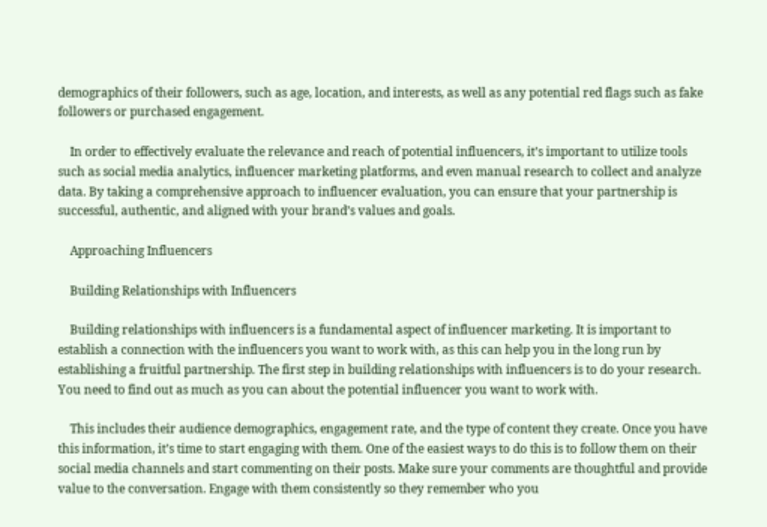demographics of their followers, such as age, location, and interests, as well as any potential red flags such as fake followers or purchased engagement.

    In order to effectively evaluate the relevance and reach of potential influencers, it’s important to utilize tools such as social media analytics, influencer marketing platforms, and even manual research to collect and analyze data. By taking a comprehensive approach to influencer evaluation, you can ensure that your partnership is successful, authentic, and aligned with your brand’s values and goals.

    Approaching Influencers

    Building Relationships with Influencers

    Building relationships with influencers is a fundamental aspect of influencer marketing. It is important to establish a connection with the influencers you want to work with, as this can help you in the long run by establishing a fruitful partnership. The first step in building relationships with influencers is to do your research. You need to find out as much as you can about the potential influencer you want to work with.

    This includes their audience demographics, engagement rate, and the type of content they create. Once you have this information, it’s time to start engaging with them. One of the easiest ways to do this is to follow them on their social media channels and start commenting on their posts. Make sure your comments are thoughtful and provide value to the conversation. Engage with them consistently so they remember who you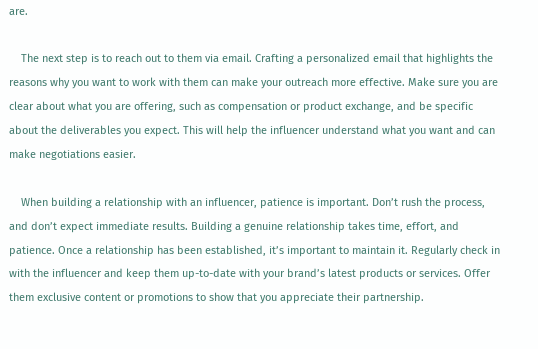are.

    The next step is to reach out to them via email. Crafting a personalized email that highlights the reasons why you want to work with them can make your outreach more effective. Make sure you are clear about what you are offering, such as compensation or product exchange, and be specific about the deliverables you expect. This will help the influencer understand what you want and can make negotiations easier.

    When building a relationship with an influencer, patience is important. Don’t rush the process, and don’t expect immediate results. Building a genuine relationship takes time, effort, and patience. Once a relationship has been established, it’s important to maintain it. Regularly check in with the influencer and keep them up-to-date with your brand’s latest products or services. Offer them exclusive content or promotions to show that you appreciate their partnership.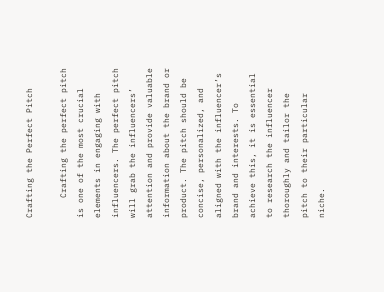Crafting the Perfect Pitch

    Crafting the perfect pitch is one of the most crucial elements in engaging with influencers. The perfect pitch will grab the influencers’ attention and provide valuable information about the brand or product. The pitch should be concise, personalized, and aligned with the influencer’s brand and interests. To achieve this, it is essential to research the influencer thoroughly and tailor the pitch to their particular niche.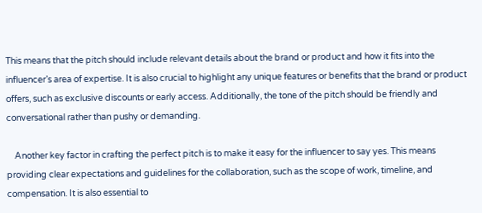This means that the pitch should include relevant details about the brand or product and how it fits into the influencer’s area of expertise. It is also crucial to highlight any unique features or benefits that the brand or product offers, such as exclusive discounts or early access. Additionally, the tone of the pitch should be friendly and conversational rather than pushy or demanding.

    Another key factor in crafting the perfect pitch is to make it easy for the influencer to say yes. This means providing clear expectations and guidelines for the collaboration, such as the scope of work, timeline, and compensation. It is also essential to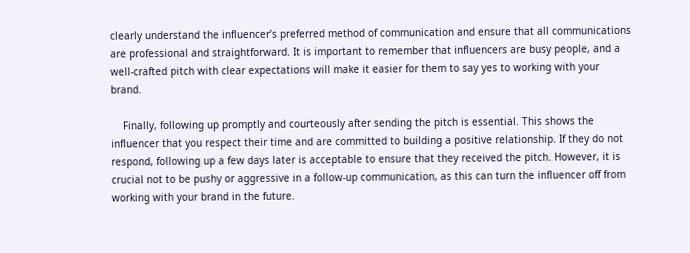clearly understand the influencer’s preferred method of communication and ensure that all communications are professional and straightforward. It is important to remember that influencers are busy people, and a well-crafted pitch with clear expectations will make it easier for them to say yes to working with your brand.

    Finally, following up promptly and courteously after sending the pitch is essential. This shows the influencer that you respect their time and are committed to building a positive relationship. If they do not respond, following up a few days later is acceptable to ensure that they received the pitch. However, it is crucial not to be pushy or aggressive in a follow-up communication, as this can turn the influencer off from working with your brand in the future.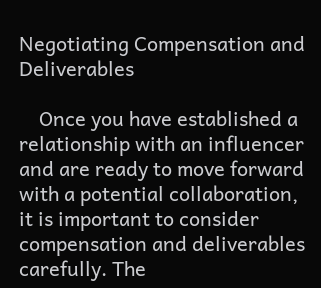Negotiating Compensation and Deliverables

    Once you have established a relationship with an influencer and are ready to move forward with a potential collaboration, it is important to consider compensation and deliverables carefully. The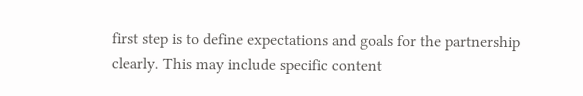first step is to define expectations and goals for the partnership clearly. This may include specific content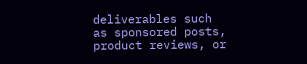deliverables such as sponsored posts, product reviews, or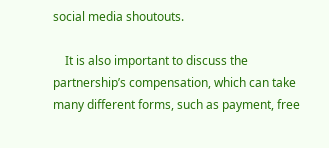social media shoutouts.

    It is also important to discuss the partnership’s compensation, which can take many different forms, such as payment, free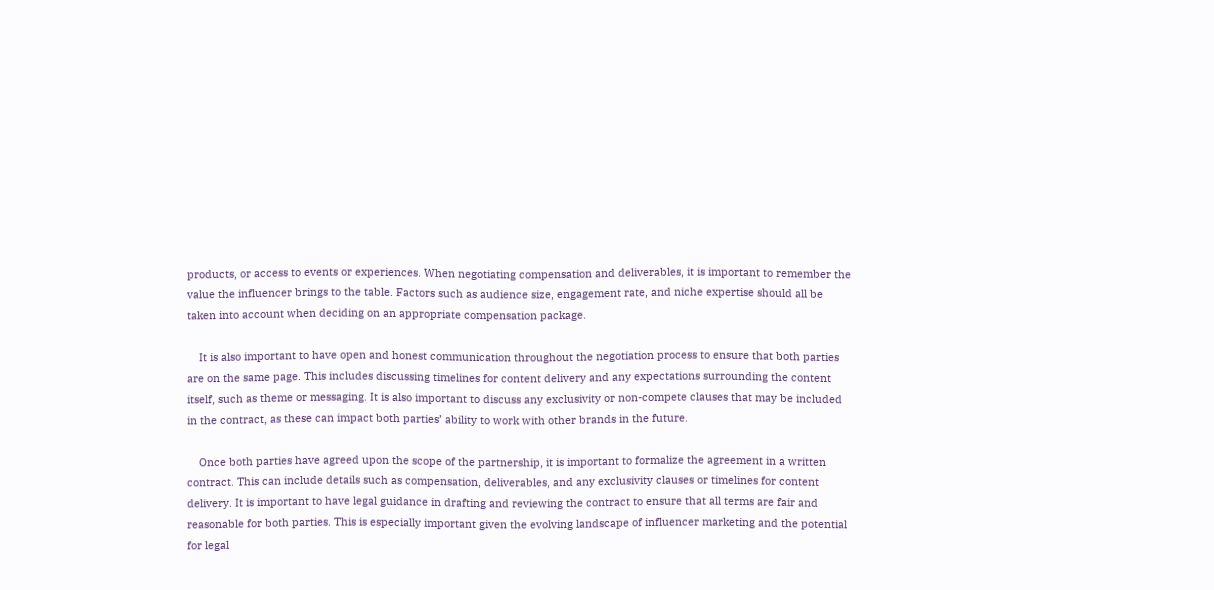products, or access to events or experiences. When negotiating compensation and deliverables, it is important to remember the value the influencer brings to the table. Factors such as audience size, engagement rate, and niche expertise should all be taken into account when deciding on an appropriate compensation package.

    It is also important to have open and honest communication throughout the negotiation process to ensure that both parties are on the same page. This includes discussing timelines for content delivery and any expectations surrounding the content itself, such as theme or messaging. It is also important to discuss any exclusivity or non-compete clauses that may be included in the contract, as these can impact both parties’ ability to work with other brands in the future.

    Once both parties have agreed upon the scope of the partnership, it is important to formalize the agreement in a written contract. This can include details such as compensation, deliverables, and any exclusivity clauses or timelines for content delivery. It is important to have legal guidance in drafting and reviewing the contract to ensure that all terms are fair and reasonable for both parties. This is especially important given the evolving landscape of influencer marketing and the potential for legal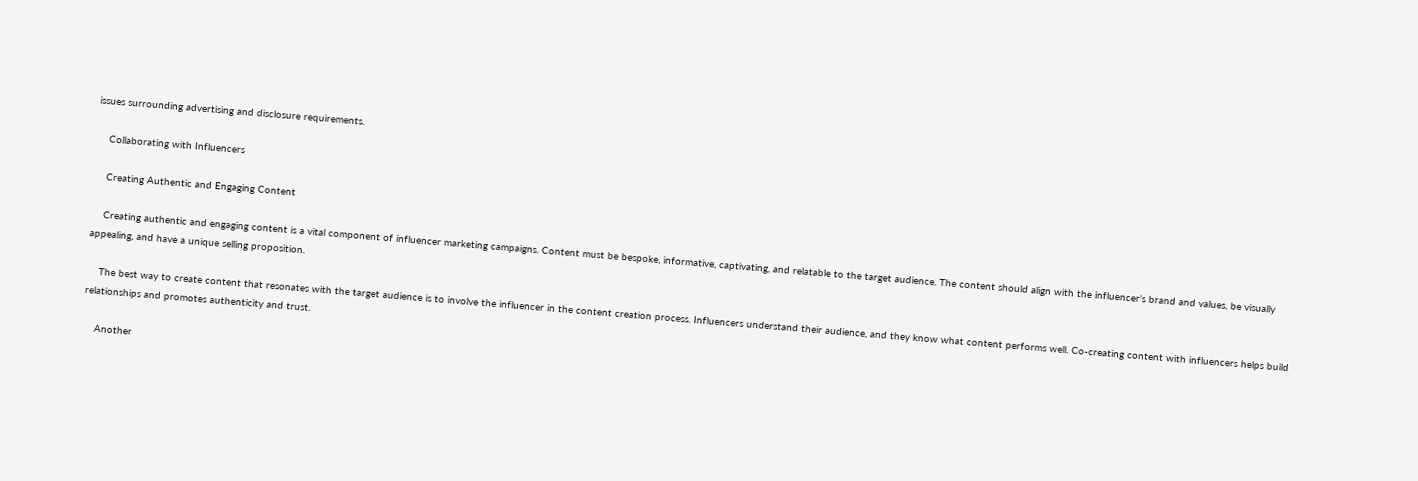issues surrounding advertising and disclosure requirements.

    Collaborating with Influencers

    Creating Authentic and Engaging Content

    Creating authentic and engaging content is a vital component of influencer marketing campaigns. Content must be bespoke, informative, captivating, and relatable to the target audience. The content should align with the influencer’s brand and values, be visually appealing, and have a unique selling proposition.

    The best way to create content that resonates with the target audience is to involve the influencer in the content creation process. Influencers understand their audience, and they know what content performs well. Co-creating content with influencers helps build relationships and promotes authenticity and trust.

    Another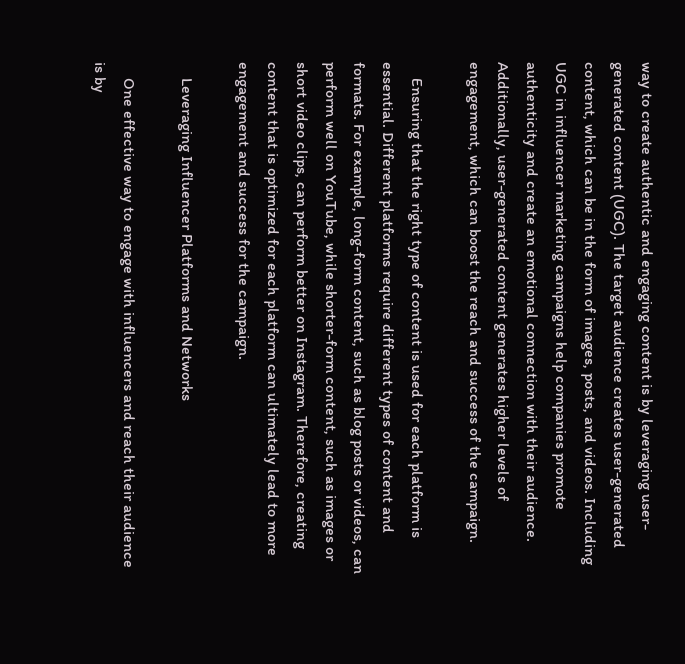way to create authentic and engaging content is by leveraging user-generated content (UGC). The target audience creates user-generated content, which can be in the form of images, posts, and videos. Including UGC in influencer marketing campaigns help companies promote authenticity and create an emotional connection with their audience. Additionally, user-generated content generates higher levels of engagement, which can boost the reach and success of the campaign.

    Ensuring that the right type of content is used for each platform is essential. Different platforms require different types of content and formats. For example, long-form content, such as blog posts or videos, can perform well on YouTube, while shorter-form content, such as images or short video clips, can perform better on Instagram. Therefore, creating content that is optimized for each platform can ultimately lead to more engagement and success for the campaign.

    Leveraging Influencer Platforms and Networks

    One effective way to engage with influencers and reach their audience is by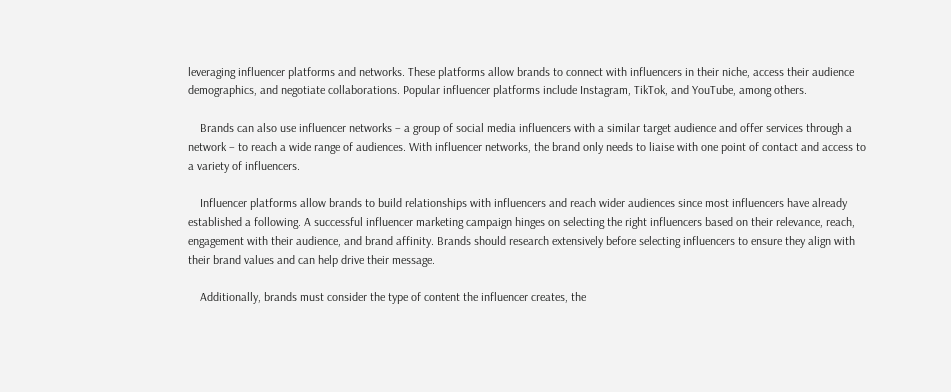leveraging influencer platforms and networks. These platforms allow brands to connect with influencers in their niche, access their audience demographics, and negotiate collaborations. Popular influencer platforms include Instagram, TikTok, and YouTube, among others.

    Brands can also use influencer networks – a group of social media influencers with a similar target audience and offer services through a network – to reach a wide range of audiences. With influencer networks, the brand only needs to liaise with one point of contact and access to a variety of influencers.

    Influencer platforms allow brands to build relationships with influencers and reach wider audiences since most influencers have already established a following. A successful influencer marketing campaign hinges on selecting the right influencers based on their relevance, reach, engagement with their audience, and brand affinity. Brands should research extensively before selecting influencers to ensure they align with their brand values and can help drive their message.

    Additionally, brands must consider the type of content the influencer creates, the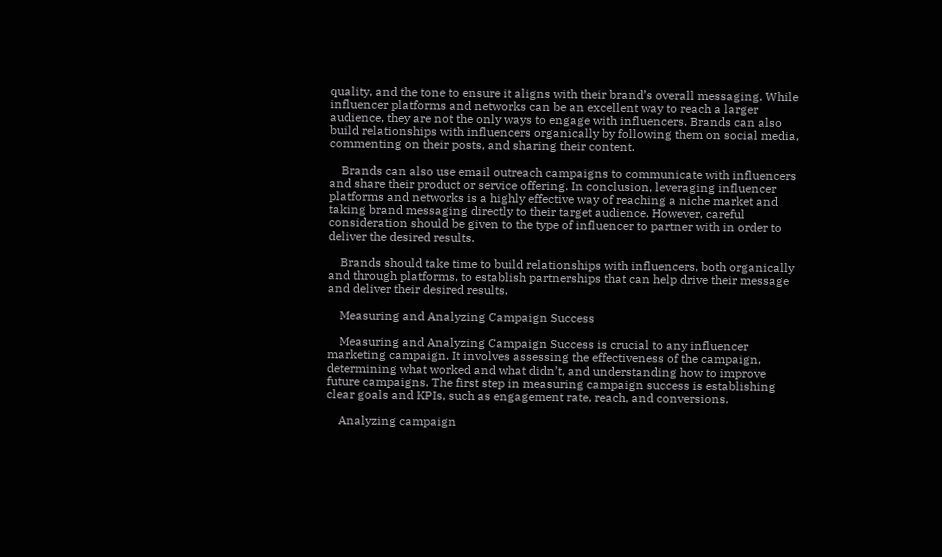quality, and the tone to ensure it aligns with their brand’s overall messaging. While influencer platforms and networks can be an excellent way to reach a larger audience, they are not the only ways to engage with influencers. Brands can also build relationships with influencers organically by following them on social media, commenting on their posts, and sharing their content.

    Brands can also use email outreach campaigns to communicate with influencers and share their product or service offering. In conclusion, leveraging influencer platforms and networks is a highly effective way of reaching a niche market and taking brand messaging directly to their target audience. However, careful consideration should be given to the type of influencer to partner with in order to deliver the desired results.

    Brands should take time to build relationships with influencers, both organically and through platforms, to establish partnerships that can help drive their message and deliver their desired results.

    Measuring and Analyzing Campaign Success

    Measuring and Analyzing Campaign Success is crucial to any influencer marketing campaign. It involves assessing the effectiveness of the campaign, determining what worked and what didn’t, and understanding how to improve future campaigns. The first step in measuring campaign success is establishing clear goals and KPIs, such as engagement rate, reach, and conversions.

    Analyzing campaign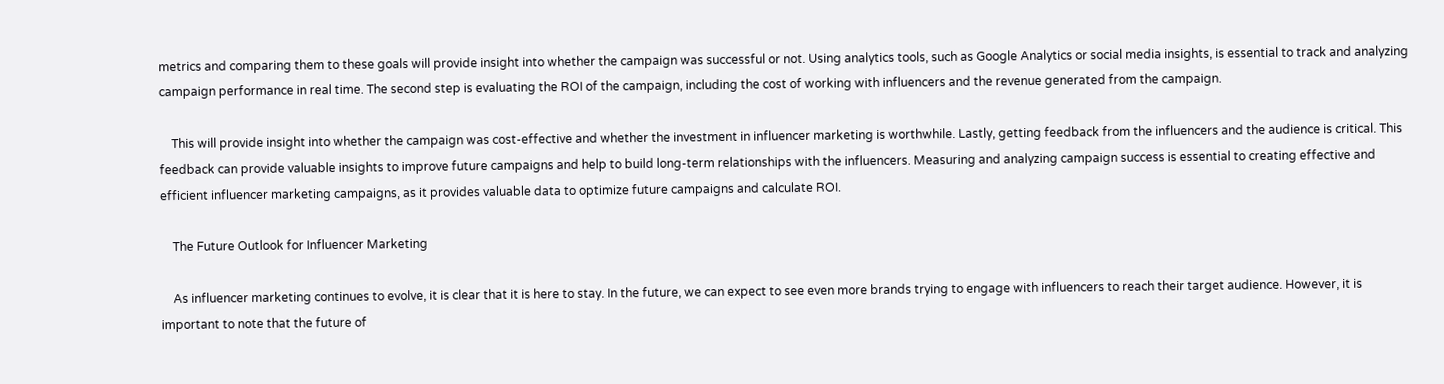metrics and comparing them to these goals will provide insight into whether the campaign was successful or not. Using analytics tools, such as Google Analytics or social media insights, is essential to track and analyzing campaign performance in real time. The second step is evaluating the ROI of the campaign, including the cost of working with influencers and the revenue generated from the campaign.

    This will provide insight into whether the campaign was cost-effective and whether the investment in influencer marketing is worthwhile. Lastly, getting feedback from the influencers and the audience is critical. This feedback can provide valuable insights to improve future campaigns and help to build long-term relationships with the influencers. Measuring and analyzing campaign success is essential to creating effective and efficient influencer marketing campaigns, as it provides valuable data to optimize future campaigns and calculate ROI.

    The Future Outlook for Influencer Marketing

    As influencer marketing continues to evolve, it is clear that it is here to stay. In the future, we can expect to see even more brands trying to engage with influencers to reach their target audience. However, it is important to note that the future of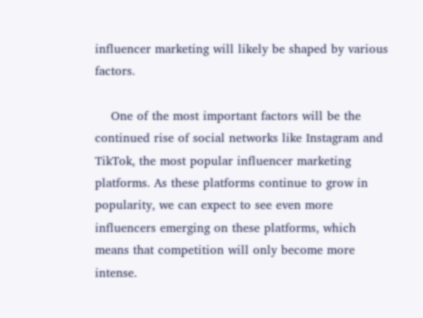influencer marketing will likely be shaped by various factors.

    One of the most important factors will be the continued rise of social networks like Instagram and TikTok, the most popular influencer marketing platforms. As these platforms continue to grow in popularity, we can expect to see even more influencers emerging on these platforms, which means that competition will only become more intense.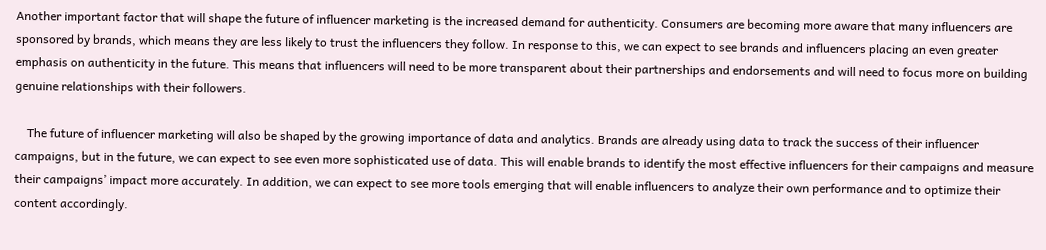Another important factor that will shape the future of influencer marketing is the increased demand for authenticity. Consumers are becoming more aware that many influencers are sponsored by brands, which means they are less likely to trust the influencers they follow. In response to this, we can expect to see brands and influencers placing an even greater emphasis on authenticity in the future. This means that influencers will need to be more transparent about their partnerships and endorsements and will need to focus more on building genuine relationships with their followers.

    The future of influencer marketing will also be shaped by the growing importance of data and analytics. Brands are already using data to track the success of their influencer campaigns, but in the future, we can expect to see even more sophisticated use of data. This will enable brands to identify the most effective influencers for their campaigns and measure their campaigns’ impact more accurately. In addition, we can expect to see more tools emerging that will enable influencers to analyze their own performance and to optimize their content accordingly.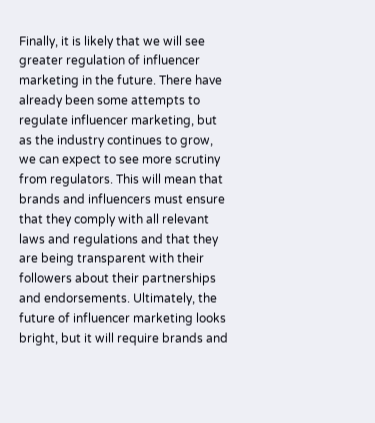Finally, it is likely that we will see greater regulation of influencer marketing in the future. There have already been some attempts to regulate influencer marketing, but as the industry continues to grow, we can expect to see more scrutiny from regulators. This will mean that brands and influencers must ensure that they comply with all relevant laws and regulations and that they are being transparent with their followers about their partnerships and endorsements. Ultimately, the future of influencer marketing looks bright, but it will require brands and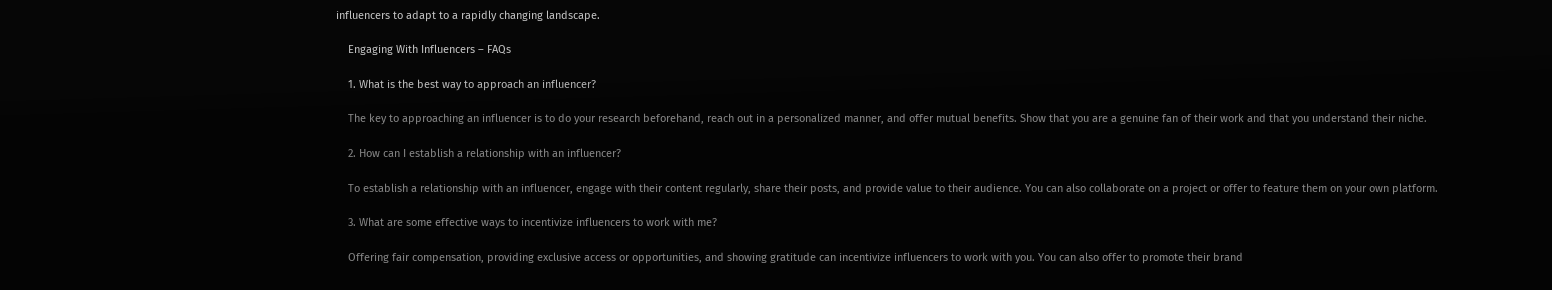influencers to adapt to a rapidly changing landscape.

    Engaging With Influencers – FAQs

    1. What is the best way to approach an influencer?

    The key to approaching an influencer is to do your research beforehand, reach out in a personalized manner, and offer mutual benefits. Show that you are a genuine fan of their work and that you understand their niche.

    2. How can I establish a relationship with an influencer?

    To establish a relationship with an influencer, engage with their content regularly, share their posts, and provide value to their audience. You can also collaborate on a project or offer to feature them on your own platform.

    3. What are some effective ways to incentivize influencers to work with me?

    Offering fair compensation, providing exclusive access or opportunities, and showing gratitude can incentivize influencers to work with you. You can also offer to promote their brand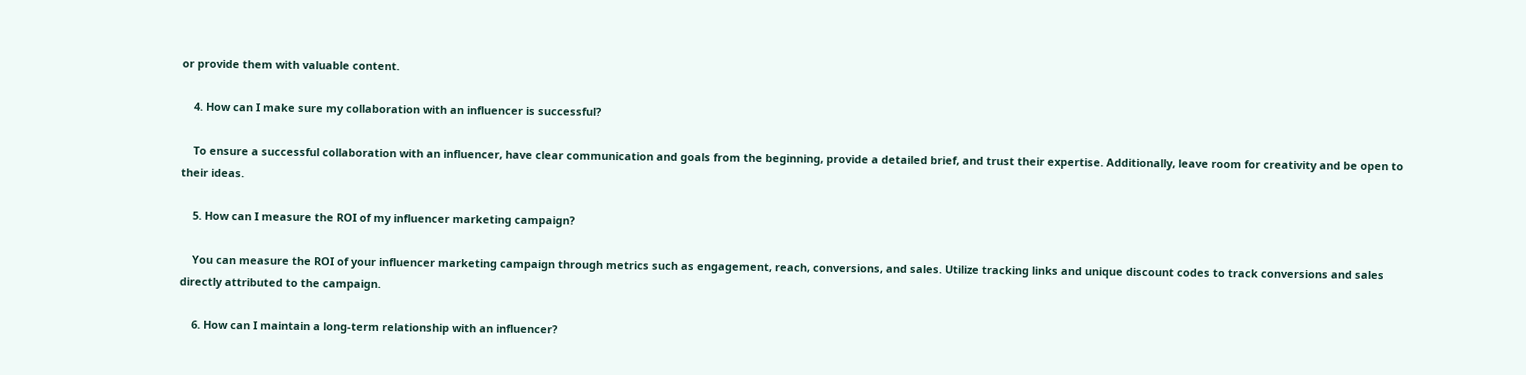or provide them with valuable content.

    4. How can I make sure my collaboration with an influencer is successful?

    To ensure a successful collaboration with an influencer, have clear communication and goals from the beginning, provide a detailed brief, and trust their expertise. Additionally, leave room for creativity and be open to their ideas.

    5. How can I measure the ROI of my influencer marketing campaign?

    You can measure the ROI of your influencer marketing campaign through metrics such as engagement, reach, conversions, and sales. Utilize tracking links and unique discount codes to track conversions and sales directly attributed to the campaign.

    6. How can I maintain a long-term relationship with an influencer?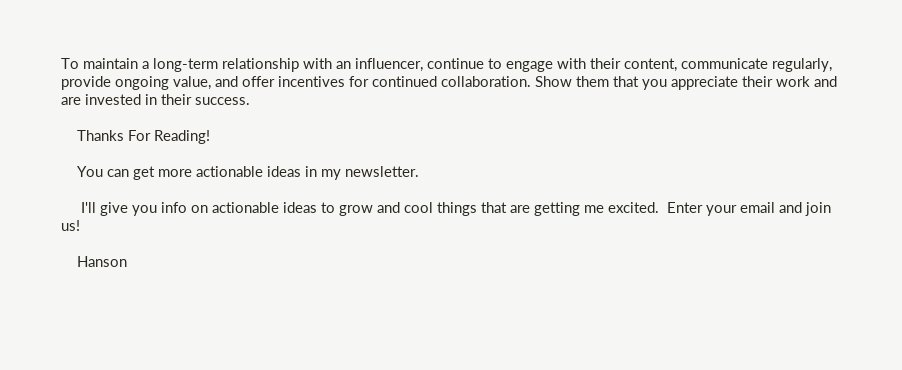To maintain a long-term relationship with an influencer, continue to engage with their content, communicate regularly, provide ongoing value, and offer incentives for continued collaboration. Show them that you appreciate their work and are invested in their success.

    Thanks For Reading!

    You can get more actionable ideas in my newsletter.

     I'll give you info on actionable ideas to grow and cool things that are getting me excited.  Enter your email and join us!

    Hanson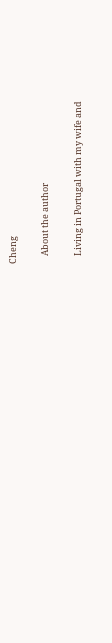Cheng

    About the author

    Living in Portugal with my wife and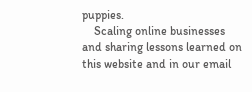puppies.
    Scaling online businesses and sharing lessons learned on this website and in our email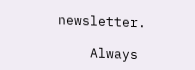newsletter.

    Always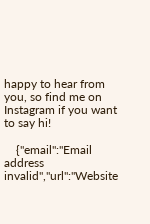happy to hear from you, so find me on Instagram if you want to say hi!

    {"email":"Email address invalid","url":"Website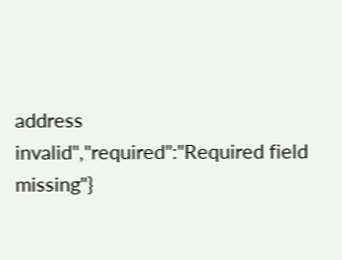address invalid","required":"Required field missing"}